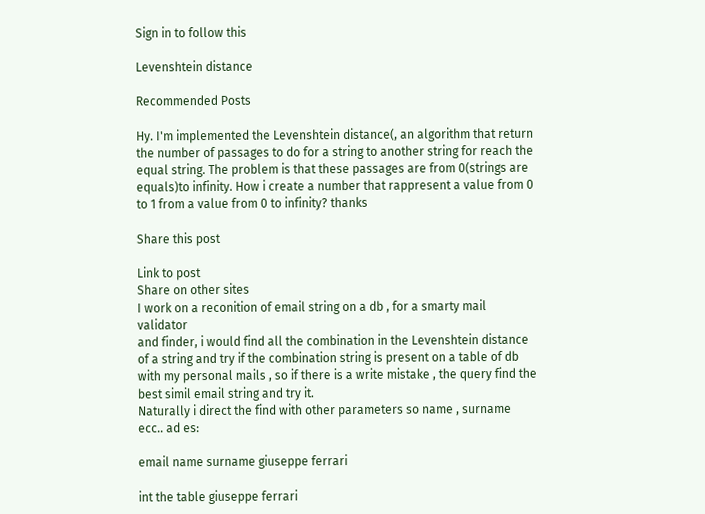Sign in to follow this

Levenshtein distance

Recommended Posts

Hy. I'm implemented the Levenshtein distance(, an algorithm that return the number of passages to do for a string to another string for reach the equal string. The problem is that these passages are from 0(strings are equals)to infinity. How i create a number that rappresent a value from 0 to 1 from a value from 0 to infinity? thanks

Share this post

Link to post
Share on other sites
I work on a reconition of email string on a db , for a smarty mail validator
and finder, i would find all the combination in the Levenshtein distance of a string and try if the combination string is present on a table of db with my personal mails , so if there is a write mistake , the query find the best simil email string and try it.
Naturally i direct the find with other parameters so name , surname ecc.. ad es:

email name surname giuseppe ferrari

int the table giuseppe ferrari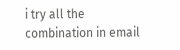i try all the combination in email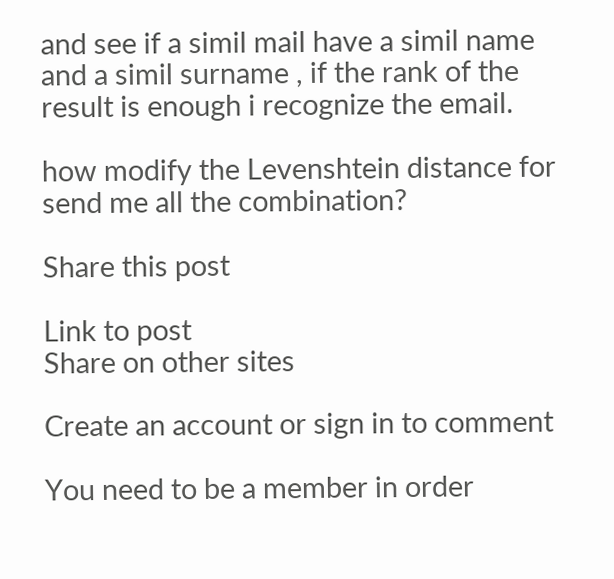and see if a simil mail have a simil name and a simil surname , if the rank of the result is enough i recognize the email.

how modify the Levenshtein distance for send me all the combination?

Share this post

Link to post
Share on other sites

Create an account or sign in to comment

You need to be a member in order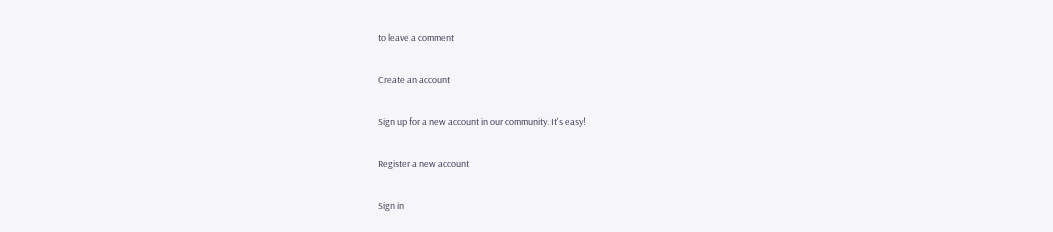to leave a comment

Create an account

Sign up for a new account in our community. It's easy!

Register a new account

Sign in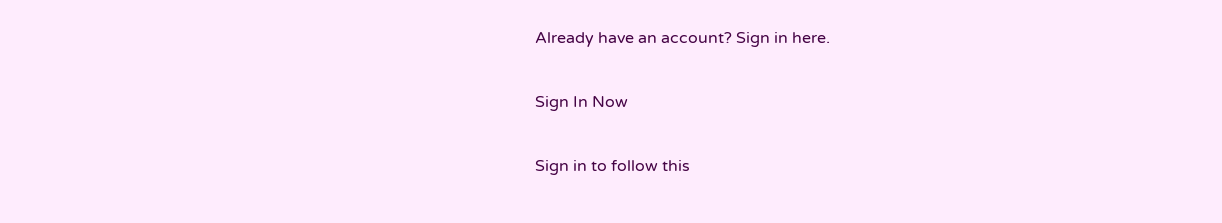Already have an account? Sign in here.

Sign In Now

Sign in to follow this